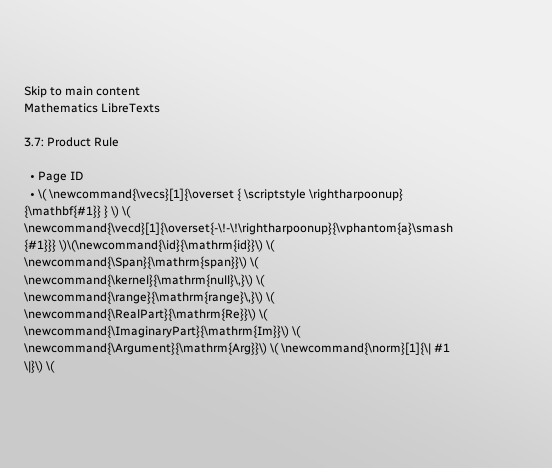Skip to main content
Mathematics LibreTexts

3.7: Product Rule

  • Page ID
  • \( \newcommand{\vecs}[1]{\overset { \scriptstyle \rightharpoonup} {\mathbf{#1}} } \) \( \newcommand{\vecd}[1]{\overset{-\!-\!\rightharpoonup}{\vphantom{a}\smash {#1}}} \)\(\newcommand{\id}{\mathrm{id}}\) \( \newcommand{\Span}{\mathrm{span}}\) \( \newcommand{\kernel}{\mathrm{null}\,}\) \( \newcommand{\range}{\mathrm{range}\,}\) \( \newcommand{\RealPart}{\mathrm{Re}}\) \( \newcommand{\ImaginaryPart}{\mathrm{Im}}\) \( \newcommand{\Argument}{\mathrm{Arg}}\) \( \newcommand{\norm}[1]{\| #1 \|}\) \(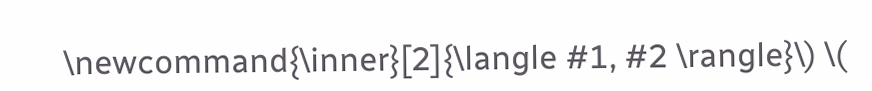\newcommand{\inner}[2]{\langle #1, #2 \rangle}\) \(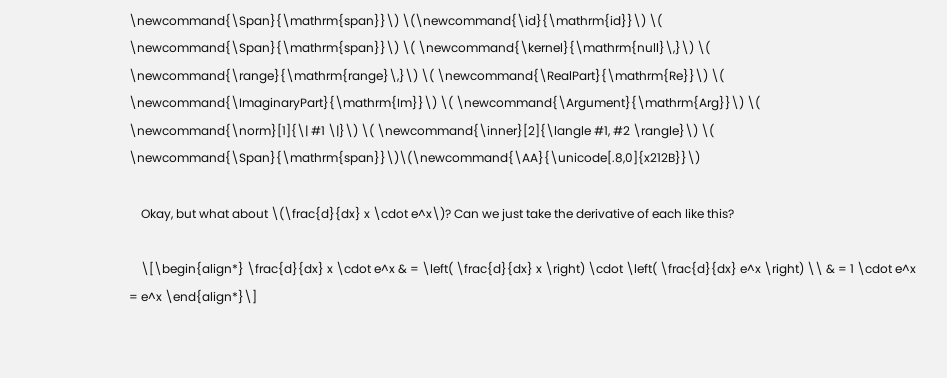\newcommand{\Span}{\mathrm{span}}\) \(\newcommand{\id}{\mathrm{id}}\) \( \newcommand{\Span}{\mathrm{span}}\) \( \newcommand{\kernel}{\mathrm{null}\,}\) \( \newcommand{\range}{\mathrm{range}\,}\) \( \newcommand{\RealPart}{\mathrm{Re}}\) \( \newcommand{\ImaginaryPart}{\mathrm{Im}}\) \( \newcommand{\Argument}{\mathrm{Arg}}\) \( \newcommand{\norm}[1]{\| #1 \|}\) \( \newcommand{\inner}[2]{\langle #1, #2 \rangle}\) \( \newcommand{\Span}{\mathrm{span}}\)\(\newcommand{\AA}{\unicode[.8,0]{x212B}}\)

    Okay, but what about \(\frac{d}{dx} x \cdot e^x\)? Can we just take the derivative of each like this?

    \[\begin{align*} \frac{d}{dx} x \cdot e^x & = \left( \frac{d}{dx} x \right) \cdot \left( \frac{d}{dx} e^x \right) \\ & = 1 \cdot e^x = e^x \end{align*}\]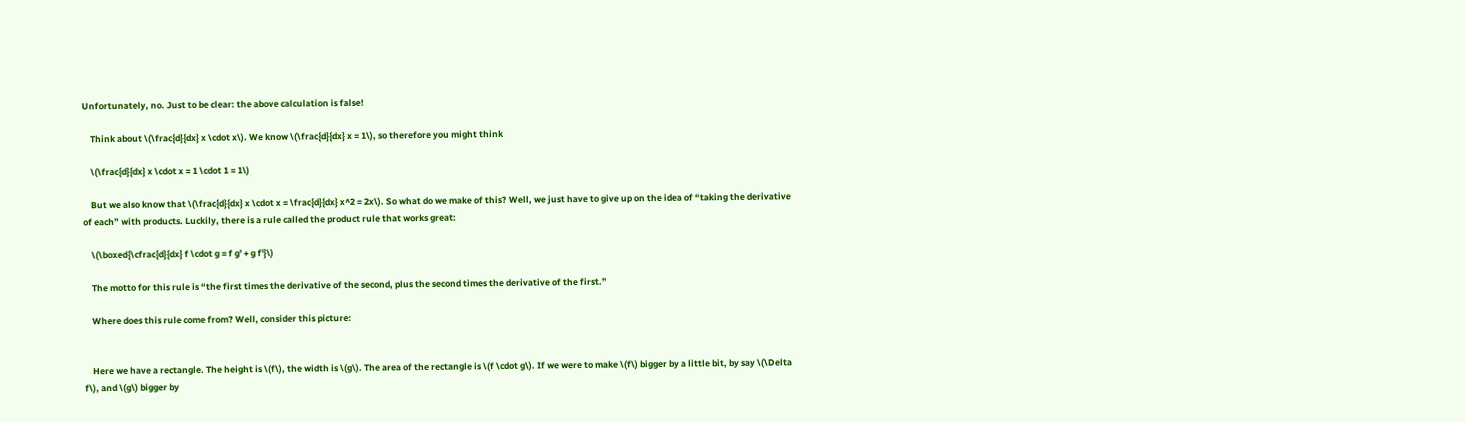Unfortunately, no. Just to be clear: the above calculation is false!

    Think about \(\frac{d}{dx} x \cdot x\). We know \(\frac{d}{dx} x = 1\), so therefore you might think

    \(\frac{d}{dx} x \cdot x = 1 \cdot 1 = 1\)

    But we also know that \(\frac{d}{dx} x \cdot x = \frac{d}{dx} x^2 = 2x\). So what do we make of this? Well, we just have to give up on the idea of “taking the derivative of each” with products. Luckily, there is a rule called the product rule that works great:

    \(\boxed{\cfrac{d}{dx} f \cdot g = f g' + g f'}\)

    The motto for this rule is “the first times the derivative of the second, plus the second times the derivative of the first.”

    Where does this rule come from? Well, consider this picture:


    Here we have a rectangle. The height is \(f\), the width is \(g\). The area of the rectangle is \(f \cdot g\). If we were to make \(f\) bigger by a little bit, by say \(\Delta f\), and \(g\) bigger by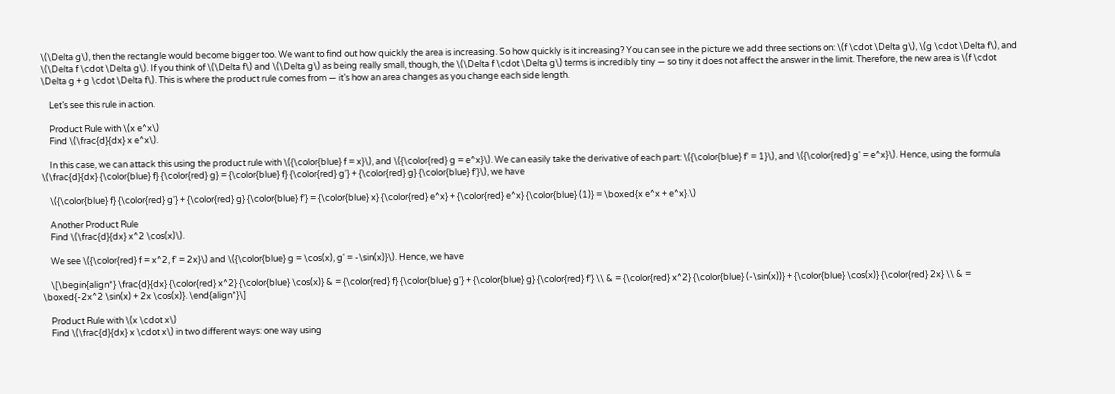\(\Delta g\), then the rectangle would become bigger too. We want to find out how quickly the area is increasing. So how quickly is it increasing? You can see in the picture we add three sections on: \(f \cdot \Delta g\), \(g \cdot \Delta f\), and \(\Delta f \cdot \Delta g\). If you think of \(\Delta f\) and \(\Delta g\) as being really small, though, the \(\Delta f \cdot \Delta g\) terms is incredibly tiny — so tiny it does not affect the answer in the limit. Therefore, the new area is \(f \cdot \Delta g + g \cdot \Delta f\). This is where the product rule comes from — it’s how an area changes as you change each side length.

    Let’s see this rule in action.

    Product Rule with \(x e^x\)
    Find \(\frac{d}{dx} x e^x\).

    In this case, we can attack this using the product rule with \({\color{blue} f = x}\), and \({\color{red} g = e^x}\). We can easily take the derivative of each part: \({\color{blue} f' = 1}\), and \({\color{red} g' = e^x}\). Hence, using the formula \(\frac{d}{dx} {\color{blue} f} {\color{red} g} = {\color{blue} f} {\color{red} g'} + {\color{red} g} {\color{blue} f'}\), we have

    \({\color{blue} f} {\color{red} g'} + {\color{red} g} {\color{blue} f'} = {\color{blue} x} {\color{red} e^x} + {\color{red} e^x} {\color{blue} (1)} = \boxed{x e^x + e^x}.\)

    Another Product Rule
    Find \(\frac{d}{dx} x^2 \cos(x)\).

    We see \({\color{red} f = x^2, f' = 2x}\) and \({\color{blue} g = \cos(x), g' = -\sin(x)}\). Hence, we have

    \[\begin{align*} \frac{d}{dx} {\color{red} x^2} {\color{blue} \cos(x)} & = {\color{red} f} {\color{blue} g'} + {\color{blue} g} {\color{red} f'} \\ & = {\color{red} x^2} {\color{blue} (-\sin(x))} + {\color{blue} \cos(x)} {\color{red} 2x} \\ & = \boxed{-2x^2 \sin(x) + 2x \cos(x)}. \end{align*}\]

    Product Rule with \(x \cdot x\)
    Find \(\frac{d}{dx} x \cdot x\) in two different ways: one way using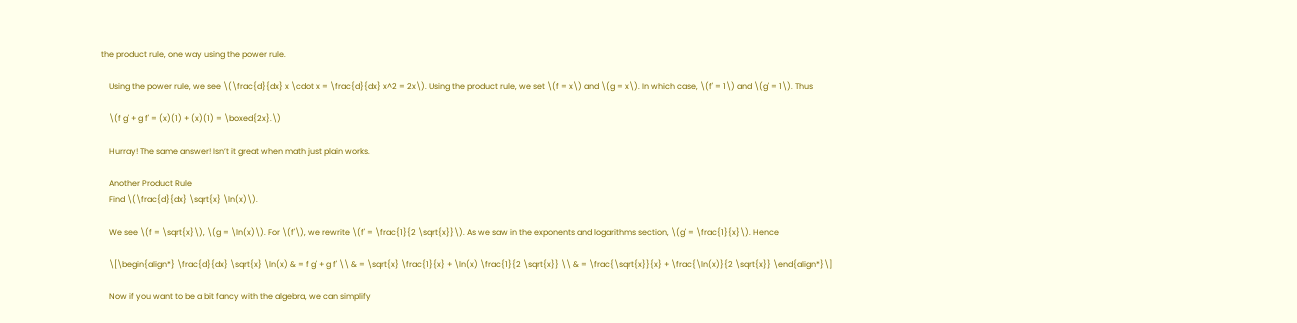the product rule, one way using the power rule.

    Using the power rule, we see \(\frac{d}{dx} x \cdot x = \frac{d}{dx} x^2 = 2x\). Using the product rule, we set \(f = x\) and \(g = x\). In which case, \(f' = 1\) and \(g' = 1\). Thus

    \(f g' + g f' = (x)(1) + (x)(1) = \boxed{2x}.\)

    Hurray! The same answer! Isn’t it great when math just plain works.

    Another Product Rule
    Find \(\frac{d}{dx} \sqrt{x} \ln(x)\).

    We see \(f = \sqrt{x}\), \(g = \ln(x)\). For \(f'\), we rewrite \(f' = \frac{1}{2 \sqrt{x}}\). As we saw in the exponents and logarithms section, \(g' = \frac{1}{x}\). Hence

    \[\begin{align*} \frac{d}{dx} \sqrt{x} \ln(x) & = f g' + g f' \\ & = \sqrt{x} \frac{1}{x} + \ln(x) \frac{1}{2 \sqrt{x}} \\ & = \frac{\sqrt{x}}{x} + \frac{\ln(x)}{2 \sqrt{x}} \end{align*}\]

    Now if you want to be a bit fancy with the algebra, we can simplify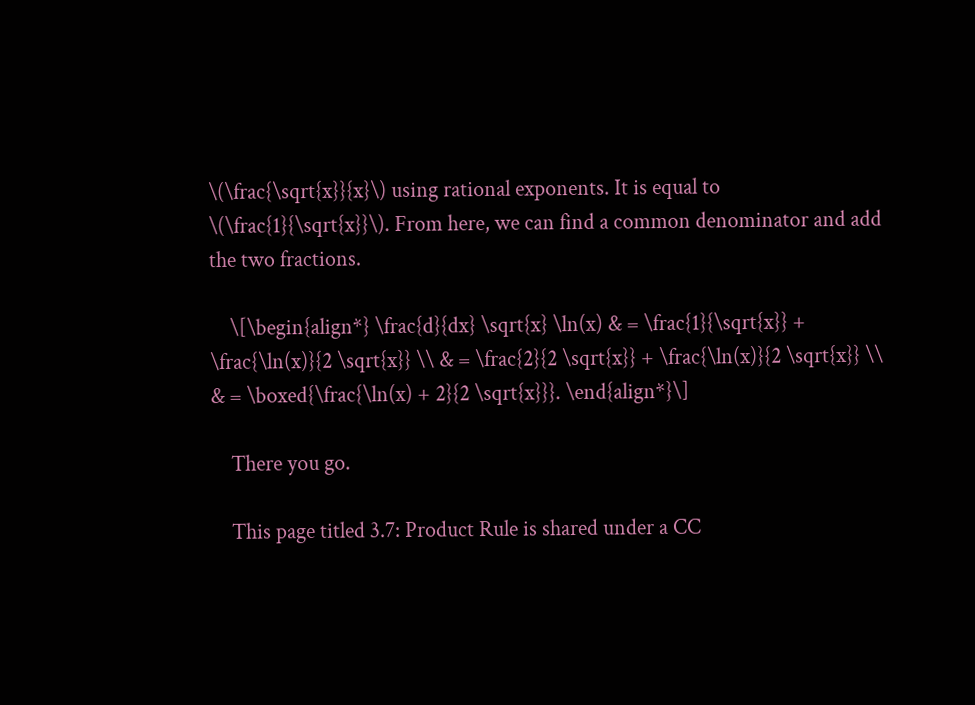\(\frac{\sqrt{x}}{x}\) using rational exponents. It is equal to \(\frac{1}{\sqrt{x}}\). From here, we can find a common denominator and add the two fractions.

    \[\begin{align*} \frac{d}{dx} \sqrt{x} \ln(x) & = \frac{1}{\sqrt{x}} + \frac{\ln(x)}{2 \sqrt{x}} \\ & = \frac{2}{2 \sqrt{x}} + \frac{\ln(x)}{2 \sqrt{x}} \\ & = \boxed{\frac{\ln(x) + 2}{2 \sqrt{x}}}. \end{align*}\]

    There you go.

    This page titled 3.7: Product Rule is shared under a CC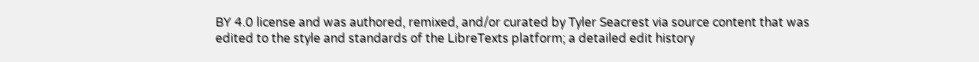BY 4.0 license and was authored, remixed, and/or curated by Tyler Seacrest via source content that was edited to the style and standards of the LibreTexts platform; a detailed edit history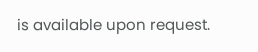is available upon request.